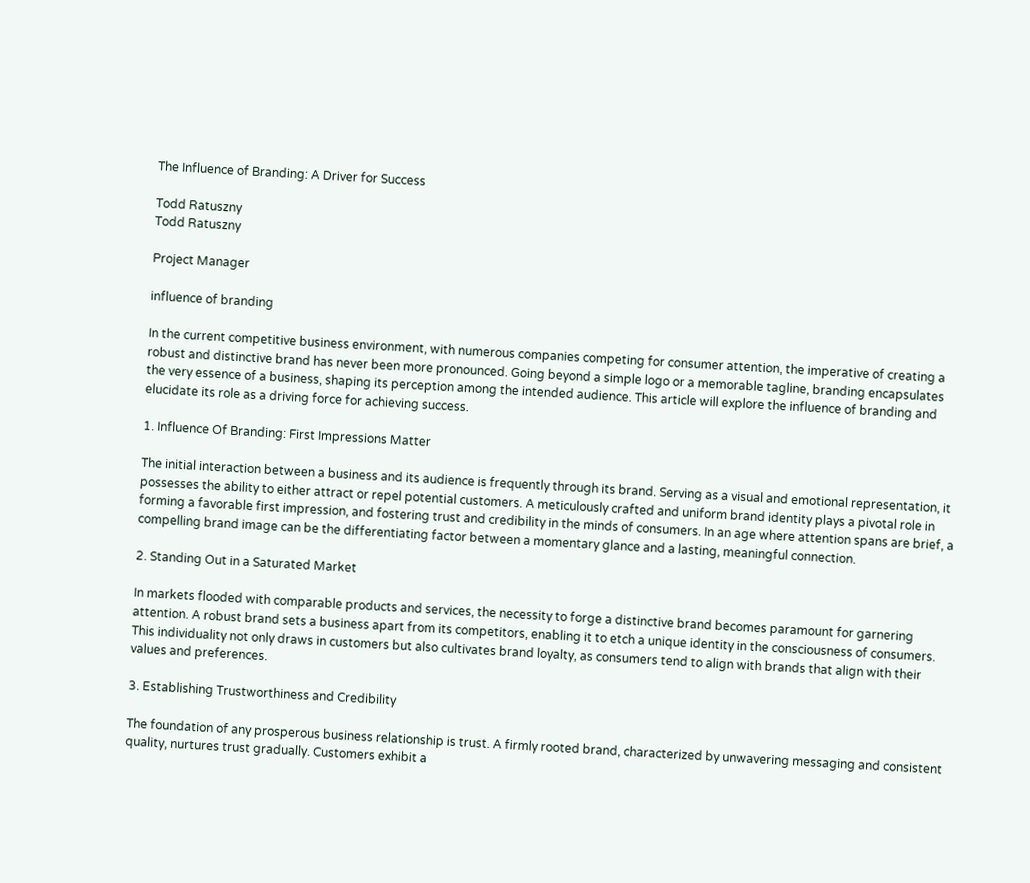The Influence of Branding: A Driver for Success

Todd Ratuszny
Todd Ratuszny

Project Manager

influence of branding

In the current competitive business environment, with numerous companies competing for consumer attention, the imperative of creating a robust and distinctive brand has never been more pronounced. Going beyond a simple logo or a memorable tagline, branding encapsulates the very essence of a business, shaping its perception among the intended audience. This article will explore the influence of branding and elucidate its role as a driving force for achieving success.

1. Influence Of Branding: First Impressions Matter

The initial interaction between a business and its audience is frequently through its brand. Serving as a visual and emotional representation, it possesses the ability to either attract or repel potential customers. A meticulously crafted and uniform brand identity plays a pivotal role in forming a favorable first impression, and fostering trust and credibility in the minds of consumers. In an age where attention spans are brief, a compelling brand image can be the differentiating factor between a momentary glance and a lasting, meaningful connection.

2. Standing Out in a Saturated Market

In markets flooded with comparable products and services, the necessity to forge a distinctive brand becomes paramount for garnering attention. A robust brand sets a business apart from its competitors, enabling it to etch a unique identity in the consciousness of consumers. This individuality not only draws in customers but also cultivates brand loyalty, as consumers tend to align with brands that align with their values and preferences.

3. Establishing Trustworthiness and Credibility

The foundation of any prosperous business relationship is trust. A firmly rooted brand, characterized by unwavering messaging and consistent quality, nurtures trust gradually. Customers exhibit a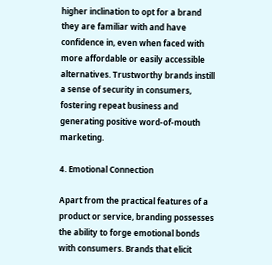higher inclination to opt for a brand they are familiar with and have confidence in, even when faced with more affordable or easily accessible alternatives. Trustworthy brands instill a sense of security in consumers, fostering repeat business and generating positive word-of-mouth marketing.

4. Emotional Connection

Apart from the practical features of a product or service, branding possesses the ability to forge emotional bonds with consumers. Brands that elicit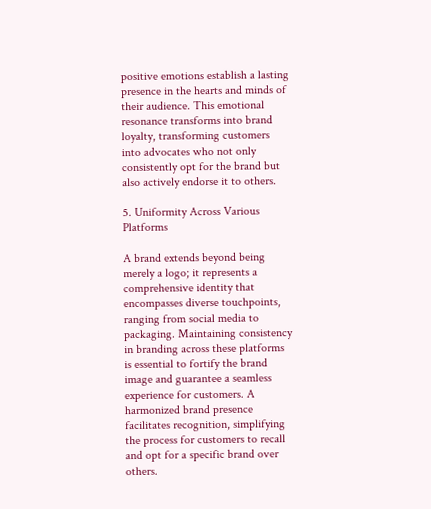positive emotions establish a lasting presence in the hearts and minds of their audience. This emotional resonance transforms into brand loyalty, transforming customers into advocates who not only consistently opt for the brand but also actively endorse it to others.

5. Uniformity Across Various Platforms

A brand extends beyond being merely a logo; it represents a comprehensive identity that encompasses diverse touchpoints, ranging from social media to packaging. Maintaining consistency in branding across these platforms is essential to fortify the brand image and guarantee a seamless experience for customers. A harmonized brand presence facilitates recognition, simplifying the process for customers to recall and opt for a specific brand over others.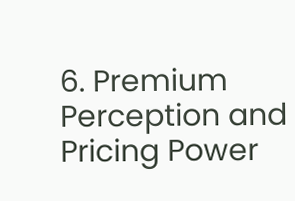6. Premium Perception and Pricing Power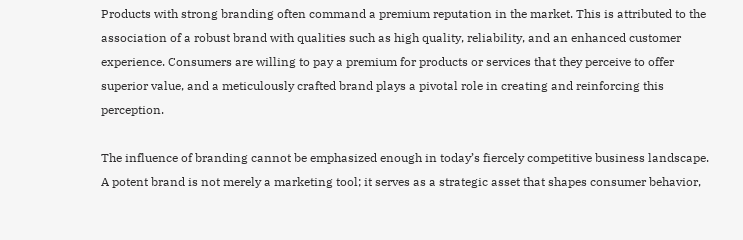Products with strong branding often command a premium reputation in the market. This is attributed to the association of a robust brand with qualities such as high quality, reliability, and an enhanced customer experience. Consumers are willing to pay a premium for products or services that they perceive to offer superior value, and a meticulously crafted brand plays a pivotal role in creating and reinforcing this perception.

The influence of branding cannot be emphasized enough in today’s fiercely competitive business landscape. A potent brand is not merely a marketing tool; it serves as a strategic asset that shapes consumer behavior,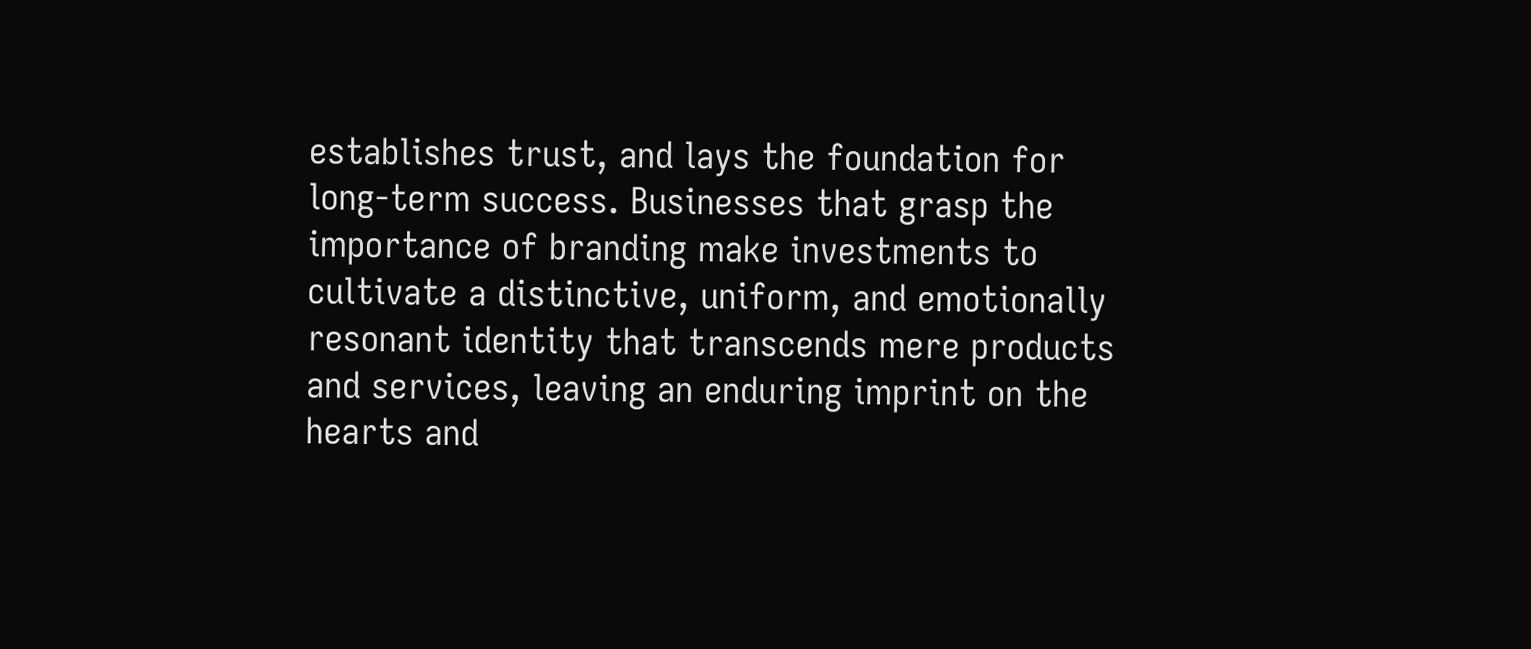establishes trust, and lays the foundation for long-term success. Businesses that grasp the importance of branding make investments to cultivate a distinctive, uniform, and emotionally resonant identity that transcends mere products and services, leaving an enduring imprint on the hearts and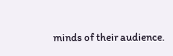minds of their audience.